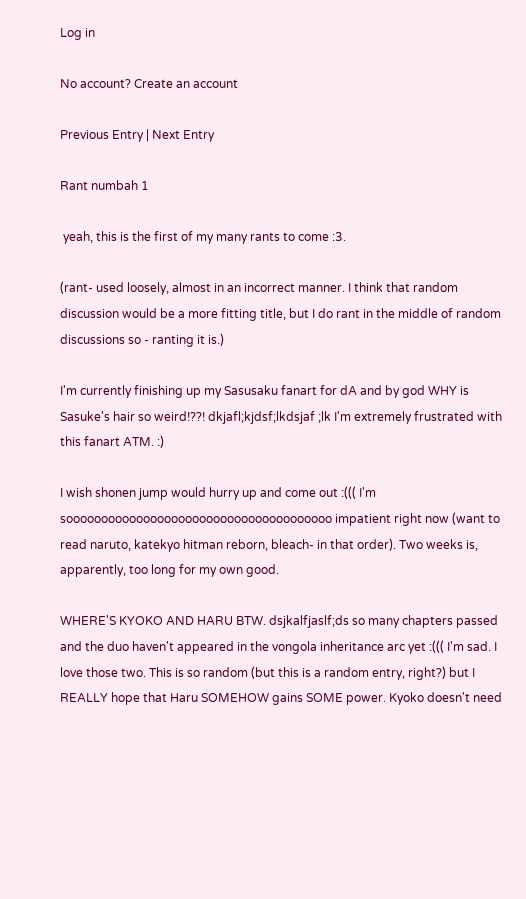Log in

No account? Create an account

Previous Entry | Next Entry

Rant numbah 1

 yeah, this is the first of my many rants to come :3.

(rant- used loosely, almost in an incorrect manner. I think that random discussion would be a more fitting title, but I do rant in the middle of random discussions so - ranting it is.)

I'm currently finishing up my Sasusaku fanart for dA and by god WHY is Sasuke's hair so weird!??! dkjafl;kjdsf;lkdsjaf ;lk I'm extremely frustrated with this fanart ATM. :)

I wish shonen jump would hurry up and come out :((( I'm soooooooooooooooooooooooooooooooooooooo impatient right now (want to read naruto, katekyo hitman reborn, bleach- in that order). Two weeks is, apparently, too long for my own good.

WHERE'S KYOKO AND HARU BTW. dsjkalfjaslf;ds so many chapters passed and the duo haven't appeared in the vongola inheritance arc yet :((( I'm sad. I love those two. This is so random (but this is a random entry, right?) but I REALLY hope that Haru SOMEHOW gains SOME power. Kyoko doesn't need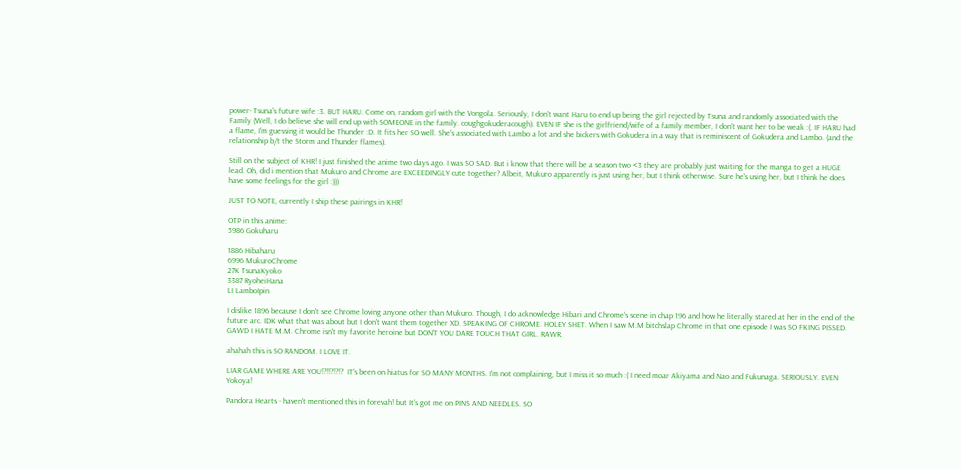power- Tsuna's future wife :3. BUT HARU. Come on, random girl with the Vongola. Seriously, I don't want Haru to end up being the girl rejected by Tsuna and randomly associated with the Family (Well, I do believe she will end up with SOMEONE in the family. coughgokuderacough). EVEN IF she is the girlfriend/wife of a family member, I don't want her to be weak :(. IF HARU had a flame, I'm guessing it would be Thunder :D. It fits her SO well. She's associated with Lambo a lot and she bickers with Gokudera in a way that is reminiscent of Gokudera and Lambo. (and the relationship b/t the Storm and Thunder flames).

Still on the subject of KHR! I just finished the anime two days ago. I was SO SAD. But i know that there will be a season two <3 they are probably just waiting for the manga to get a HUGE lead. Oh, did i mention that Mukuro and Chrome are EXCEEDINGLY cute together? Albeit, Mukuro apparently is just using her, but I think otherwise. Sure he's using her, but I think he does have some feelings for the girl :)))

JUST TO NOTE, currently I ship these pairings in KHR!

OTP in this anime:
5986 Gokuharu

1886 Hibaharu
6996 MukuroChrome
27K TsunaKyoko
3387 RyoheiHana
LI LamboIpin

I dislike 1896 because I don't see Chrome loving anyone other than Mukuro. Though, I do acknowledge Hibari and Chrome's scene in chap 196 and how he literally stared at her in the end of the future arc. IDK what that was about but I don't want them together XD. SPEAKING OF CHROME. HOLEY SHET. When I saw M.M bitchslap Chrome in that one episode I was SO FKING PISSED. GAWD I HATE M.M. Chrome isn't my favorite heroine but DON'T YOU DARE TOUCH THAT GIRL. RAWR.

ahahah this is SO RANDOM. I LOVE IT.

LIAR GAME WHERE ARE YOU!?!!?!?!?  IT's been on hiatus for SO MANY MONTHS. I'm not complaining, but I miss it so much :( I need moar Akiyama and Nao and Fukunaga. SERIOUSLY. EVEN Yokoya!

Pandora Hearts - haven't mentioned this in forevah! but It's got me on PINS AND NEEDLES. SO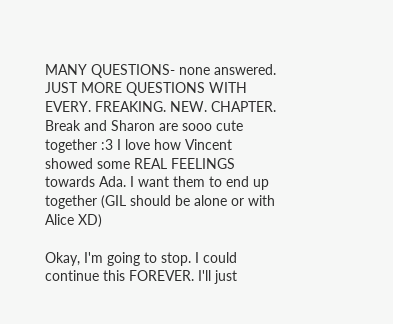MANY QUESTIONS- none answered. JUST MORE QUESTIONS WITH EVERY. FREAKING. NEW. CHAPTER. Break and Sharon are sooo cute together :3 I love how Vincent showed some REAL FEELINGS towards Ada. I want them to end up together (GIL should be alone or with Alice XD)

Okay, I'm going to stop. I could continue this FOREVER. I'll just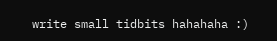write small tidbits hahahaha :)